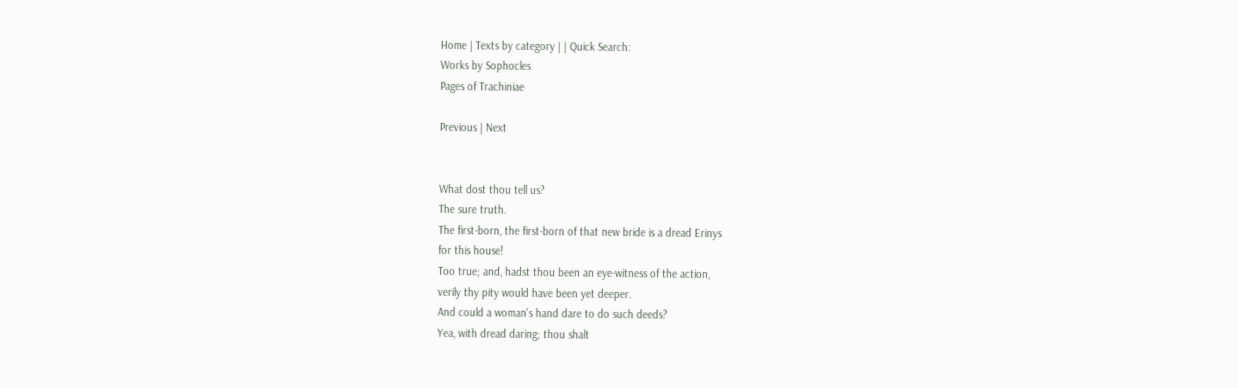Home | Texts by category | | Quick Search:
Works by Sophocles
Pages of Trachiniae

Previous | Next


What dost thou tell us?
The sure truth.
The first-born, the first-born of that new bride is a dread Erinys
for this house!
Too true; and, hadst thou been an eye-witness of the action,
verily thy pity would have been yet deeper.
And could a woman's hand dare to do such deeds?
Yea, with dread daring; thou shalt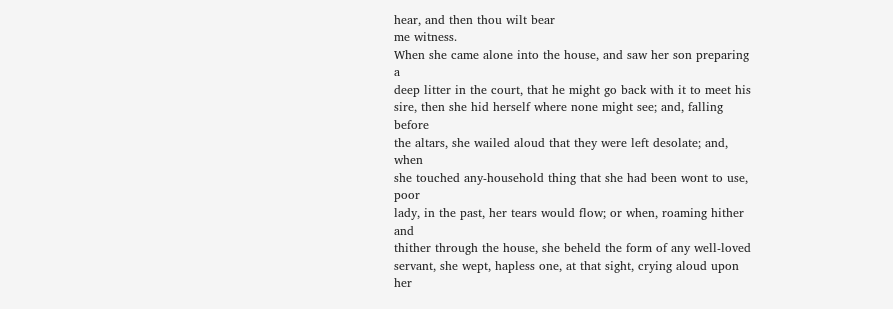hear, and then thou wilt bear
me witness.
When she came alone into the house, and saw her son preparing a
deep litter in the court, that he might go back with it to meet his
sire, then she hid herself where none might see; and, falling before
the altars, she wailed aloud that they were left desolate; and, when
she touched any-household thing that she had been wont to use, poor
lady, in the past, her tears would flow; or when, roaming hither and
thither through the house, she beheld the form of any well-loved
servant, she wept, hapless one, at that sight, crying aloud upon her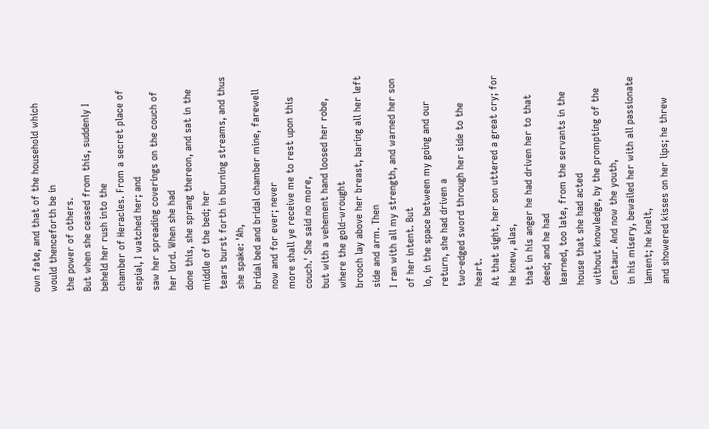own fate, and that of the household which would thenceforth be in
the power of others.
But when she ceased from this, suddenly I beheld her rush into the
chamber of Heracles. From a secret place of espial, I watched her; and
saw her spreading coverings on the couch of her lord. When she had
done this, she sprang thereon, and sat in the middle of the bed; her
tears burst forth in burning streams, and thus she spake: 'Ah,
bridal bed and bridal chamber mine, farewell now and for ever; never
more shall ye receive me to rest upon this couch.' She said no more,
but with a vehement hand loosed her robe, where the gold-wrought
brooch lay above her breast, baring all her left side and arm. Then
I ran with all my strength, and warned her son of her intent. But
lo, in the space between my going and our return, she had driven a
two-edged sword through her side to the heart.
At that sight, her son uttered a great cry; for he knew, alas,
that in his anger he had driven her to that deed; and he had
learned, too late, from the servants in the house that she had acted
without knowledge, by the prompting of the Centaur. And now the youth,
in his misery, bewailed her with all passionate lament; he knelt,
and showered kisses on her lips; he threw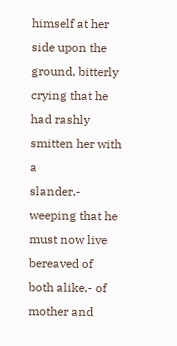himself at her side upon the
ground, bitterly crying that he had rashly smitten her with a
slander,- weeping that he must now live bereaved of both alike,- of
mother and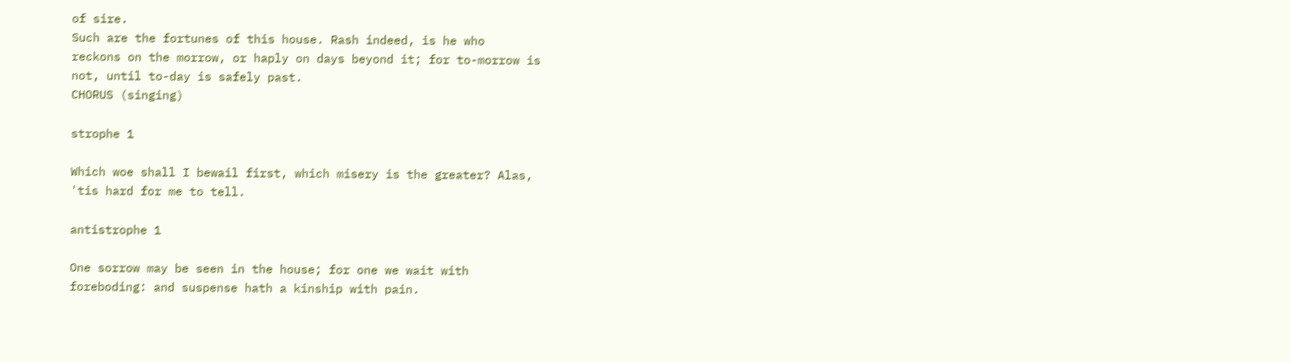of sire.
Such are the fortunes of this house. Rash indeed, is he who
reckons on the morrow, or haply on days beyond it; for to-morrow is
not, until to-day is safely past.
CHORUS (singing)

strophe 1

Which woe shall I bewail first, which misery is the greater? Alas,
'tis hard for me to tell.

antistrophe 1

One sorrow may be seen in the house; for one we wait with
foreboding: and suspense hath a kinship with pain.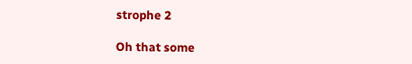strophe 2

Oh that some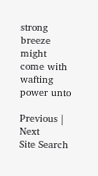strong breeze might come with wafting power unto

Previous | Next
Site Search